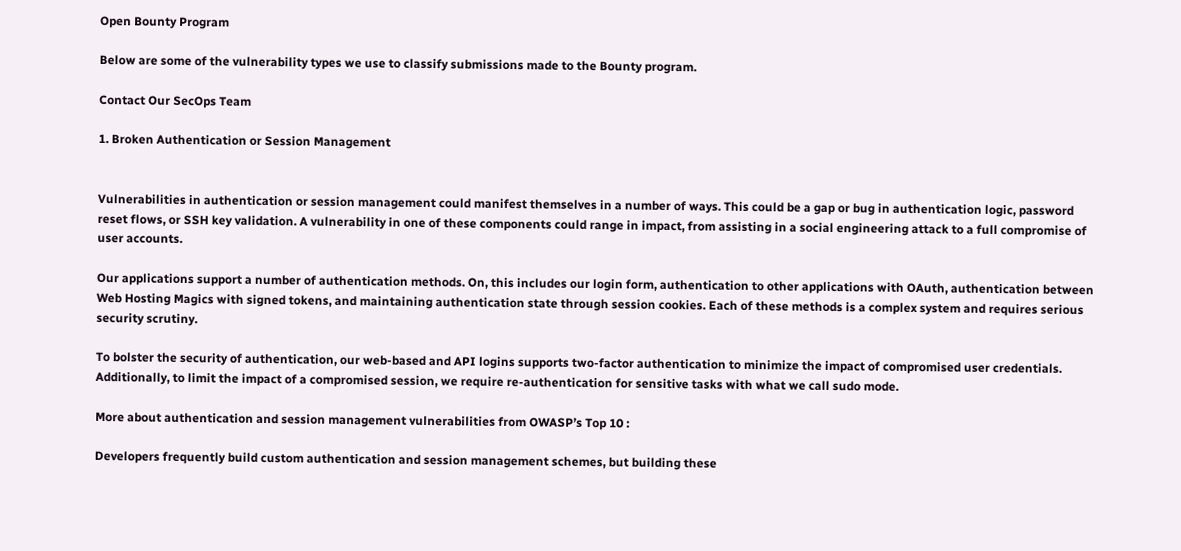Open Bounty Program

Below are some of the vulnerability types we use to classify submissions made to the Bounty program.

Contact Our SecOps Team

1. Broken Authentication or Session Management


Vulnerabilities in authentication or session management could manifest themselves in a number of ways. This could be a gap or bug in authentication logic, password reset flows, or SSH key validation. A vulnerability in one of these components could range in impact, from assisting in a social engineering attack to a full compromise of user accounts.

Our applications support a number of authentication methods. On, this includes our login form, authentication to other applications with OAuth, authentication between Web Hosting Magics with signed tokens, and maintaining authentication state through session cookies. Each of these methods is a complex system and requires serious security scrutiny.

To bolster the security of authentication, our web-based and API logins supports two-factor authentication to minimize the impact of compromised user credentials. Additionally, to limit the impact of a compromised session, we require re-authentication for sensitive tasks with what we call sudo mode.

More about authentication and session management vulnerabilities from OWASP’s Top 10 :

Developers frequently build custom authentication and session management schemes, but building these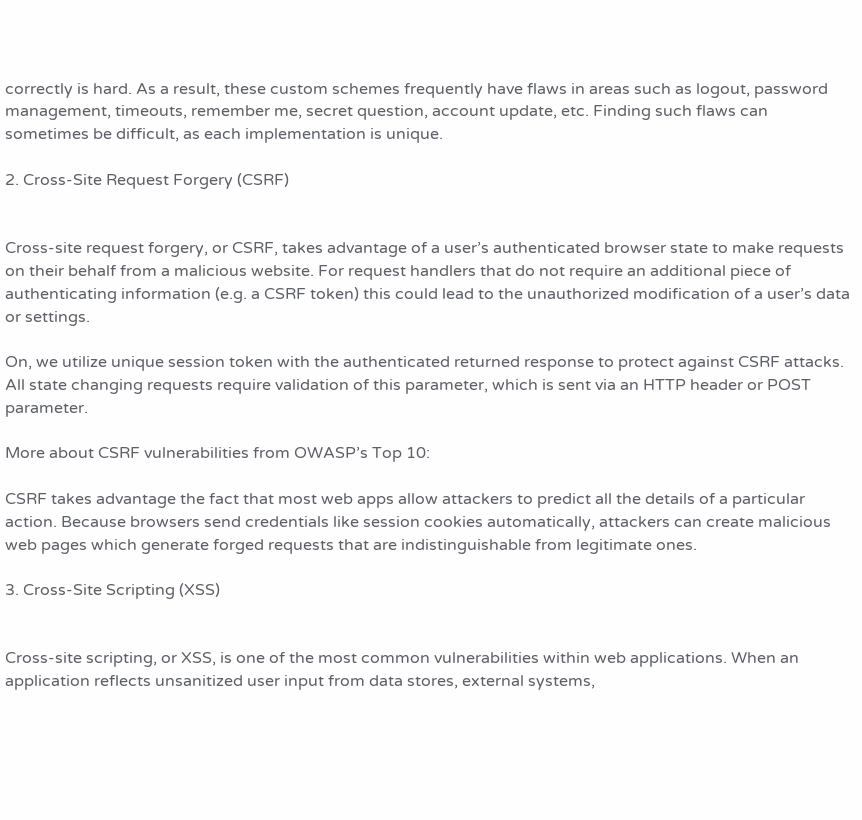correctly is hard. As a result, these custom schemes frequently have flaws in areas such as logout, password management, timeouts, remember me, secret question, account update, etc. Finding such flaws can sometimes be difficult, as each implementation is unique.

2. Cross-Site Request Forgery (CSRF)


Cross-site request forgery, or CSRF, takes advantage of a user’s authenticated browser state to make requests on their behalf from a malicious website. For request handlers that do not require an additional piece of authenticating information (e.g. a CSRF token) this could lead to the unauthorized modification of a user’s data or settings.

On, we utilize unique session token with the authenticated returned response to protect against CSRF attacks. All state changing requests require validation of this parameter, which is sent via an HTTP header or POST parameter.

More about CSRF vulnerabilities from OWASP’s Top 10:

CSRF takes advantage the fact that most web apps allow attackers to predict all the details of a particular action. Because browsers send credentials like session cookies automatically, attackers can create malicious web pages which generate forged requests that are indistinguishable from legitimate ones.

3. Cross-Site Scripting (XSS)


Cross-site scripting, or XSS, is one of the most common vulnerabilities within web applications. When an application reflects unsanitized user input from data stores, external systems,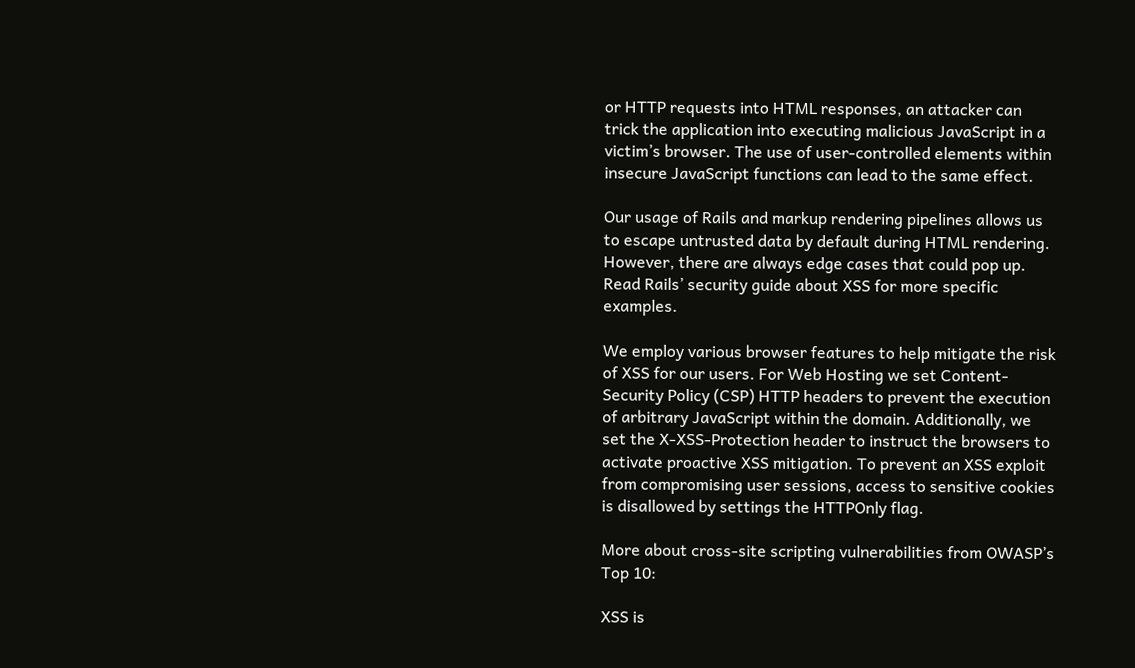or HTTP requests into HTML responses, an attacker can trick the application into executing malicious JavaScript in a victim’s browser. The use of user-controlled elements within insecure JavaScript functions can lead to the same effect.

Our usage of Rails and markup rendering pipelines allows us to escape untrusted data by default during HTML rendering. However, there are always edge cases that could pop up. Read Rails’ security guide about XSS for more specific examples.

We employ various browser features to help mitigate the risk of XSS for our users. For Web Hosting we set Content-Security Policy (CSP) HTTP headers to prevent the execution of arbitrary JavaScript within the domain. Additionally, we set the X-XSS-Protection header to instruct the browsers to activate proactive XSS mitigation. To prevent an XSS exploit from compromising user sessions, access to sensitive cookies is disallowed by settings the HTTPOnly flag.

More about cross-site scripting vulnerabilities from OWASP’s Top 10:

XSS is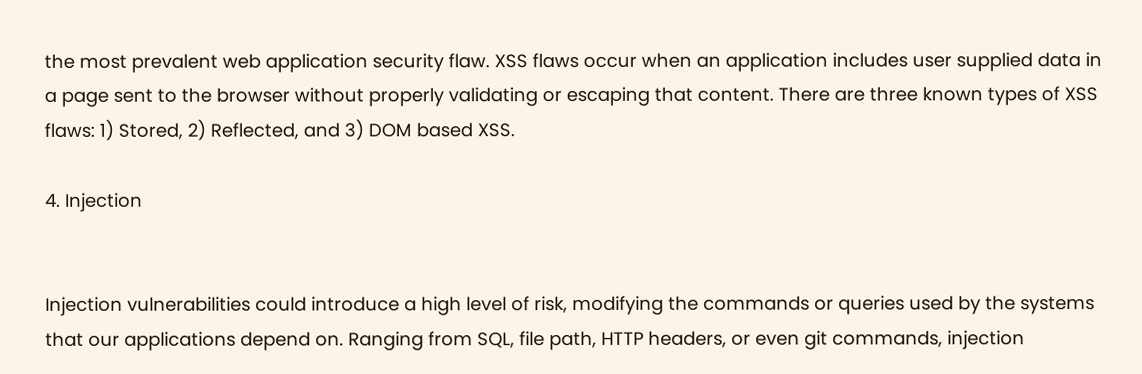the most prevalent web application security flaw. XSS flaws occur when an application includes user supplied data in a page sent to the browser without properly validating or escaping that content. There are three known types of XSS flaws: 1) Stored, 2) Reflected, and 3) DOM based XSS.

4. Injection


Injection vulnerabilities could introduce a high level of risk, modifying the commands or queries used by the systems that our applications depend on. Ranging from SQL, file path, HTTP headers, or even git commands, injection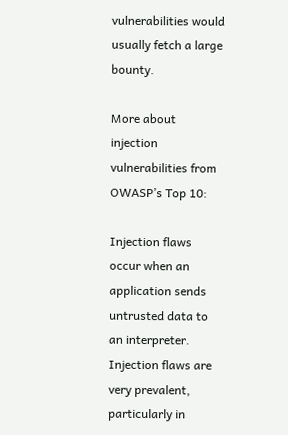vulnerabilities would usually fetch a large bounty.

More about injection vulnerabilities from OWASP’s Top 10:

Injection flaws occur when an application sends untrusted data to an interpreter. Injection flaws are very prevalent, particularly in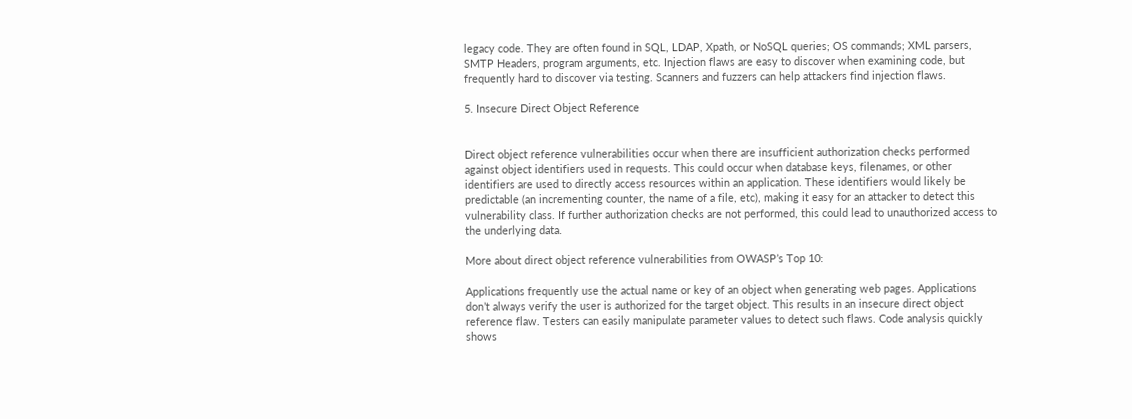legacy code. They are often found in SQL, LDAP, Xpath, or NoSQL queries; OS commands; XML parsers, SMTP Headers, program arguments, etc. Injection flaws are easy to discover when examining code, but frequently hard to discover via testing. Scanners and fuzzers can help attackers find injection flaws.

5. Insecure Direct Object Reference


Direct object reference vulnerabilities occur when there are insufficient authorization checks performed against object identifiers used in requests. This could occur when database keys, filenames, or other identifiers are used to directly access resources within an application. These identifiers would likely be predictable (an incrementing counter, the name of a file, etc), making it easy for an attacker to detect this vulnerability class. If further authorization checks are not performed, this could lead to unauthorized access to the underlying data.

More about direct object reference vulnerabilities from OWASP’s Top 10:

Applications frequently use the actual name or key of an object when generating web pages. Applications don’t always verify the user is authorized for the target object. This results in an insecure direct object reference flaw. Testers can easily manipulate parameter values to detect such flaws. Code analysis quickly shows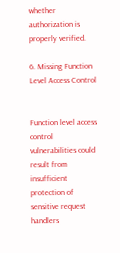whether authorization is properly verified.

6. Missing Function Level Access Control


Function level access control vulnerabilities could result from insufficient protection of sensitive request handlers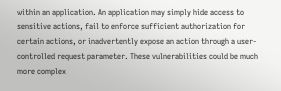within an application. An application may simply hide access to sensitive actions, fail to enforce sufficient authorization for certain actions, or inadvertently expose an action through a user-controlled request parameter. These vulnerabilities could be much more complex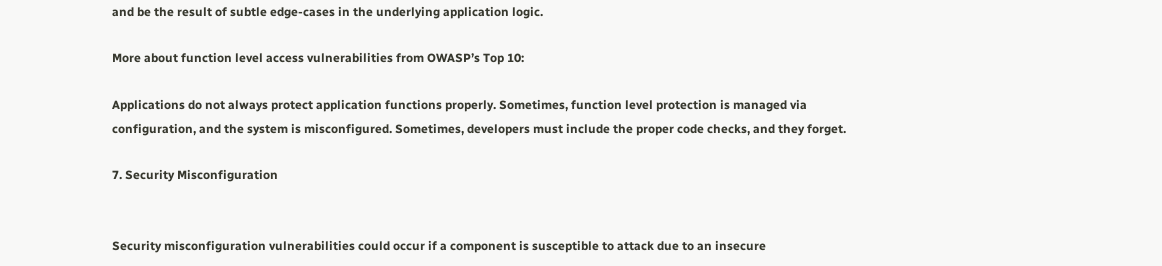and be the result of subtle edge-cases in the underlying application logic.

More about function level access vulnerabilities from OWASP’s Top 10:

Applications do not always protect application functions properly. Sometimes, function level protection is managed via configuration, and the system is misconfigured. Sometimes, developers must include the proper code checks, and they forget.

7. Security Misconfiguration


Security misconfiguration vulnerabilities could occur if a component is susceptible to attack due to an insecure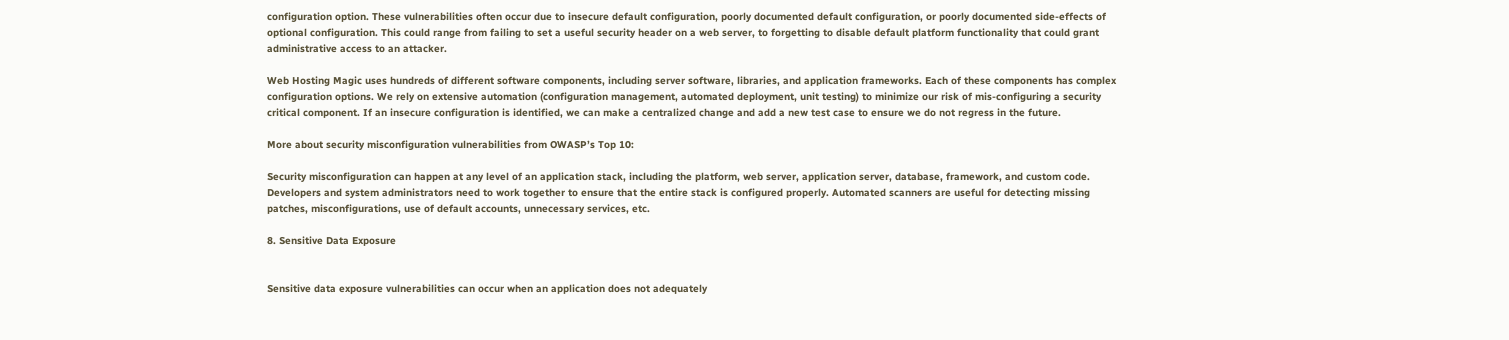configuration option. These vulnerabilities often occur due to insecure default configuration, poorly documented default configuration, or poorly documented side-effects of optional configuration. This could range from failing to set a useful security header on a web server, to forgetting to disable default platform functionality that could grant administrative access to an attacker.

Web Hosting Magic uses hundreds of different software components, including server software, libraries, and application frameworks. Each of these components has complex configuration options. We rely on extensive automation (configuration management, automated deployment, unit testing) to minimize our risk of mis-configuring a security critical component. If an insecure configuration is identified, we can make a centralized change and add a new test case to ensure we do not regress in the future.

More about security misconfiguration vulnerabilities from OWASP’s Top 10:

Security misconfiguration can happen at any level of an application stack, including the platform, web server, application server, database, framework, and custom code. Developers and system administrators need to work together to ensure that the entire stack is configured properly. Automated scanners are useful for detecting missing patches, misconfigurations, use of default accounts, unnecessary services, etc.

8. Sensitive Data Exposure


Sensitive data exposure vulnerabilities can occur when an application does not adequately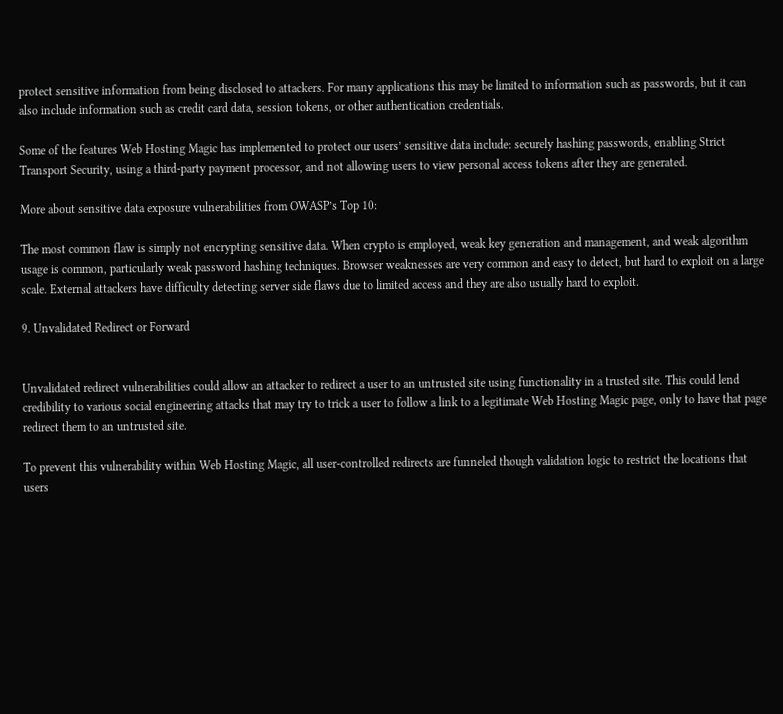protect sensitive information from being disclosed to attackers. For many applications this may be limited to information such as passwords, but it can also include information such as credit card data, session tokens, or other authentication credentials.

Some of the features Web Hosting Magic has implemented to protect our users’ sensitive data include: securely hashing passwords, enabling Strict Transport Security, using a third-party payment processor, and not allowing users to view personal access tokens after they are generated.

More about sensitive data exposure vulnerabilities from OWASP’s Top 10:

The most common flaw is simply not encrypting sensitive data. When crypto is employed, weak key generation and management, and weak algorithm usage is common, particularly weak password hashing techniques. Browser weaknesses are very common and easy to detect, but hard to exploit on a large scale. External attackers have difficulty detecting server side flaws due to limited access and they are also usually hard to exploit.

9. Unvalidated Redirect or Forward


Unvalidated redirect vulnerabilities could allow an attacker to redirect a user to an untrusted site using functionality in a trusted site. This could lend credibility to various social engineering attacks that may try to trick a user to follow a link to a legitimate Web Hosting Magic page, only to have that page redirect them to an untrusted site.

To prevent this vulnerability within Web Hosting Magic, all user-controlled redirects are funneled though validation logic to restrict the locations that users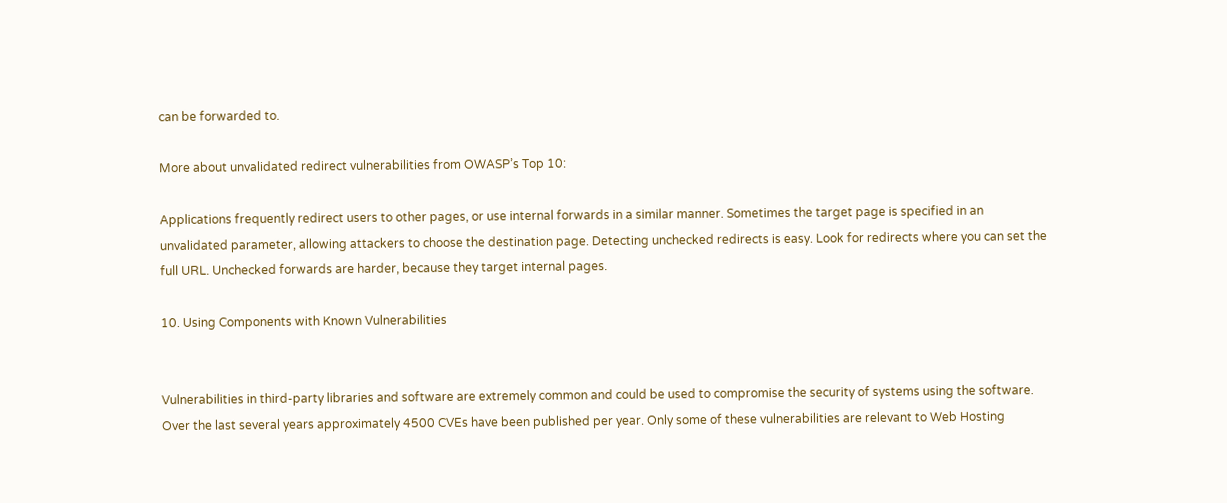can be forwarded to.

More about unvalidated redirect vulnerabilities from OWASP’s Top 10:

Applications frequently redirect users to other pages, or use internal forwards in a similar manner. Sometimes the target page is specified in an unvalidated parameter, allowing attackers to choose the destination page. Detecting unchecked redirects is easy. Look for redirects where you can set the full URL. Unchecked forwards are harder, because they target internal pages.

10. Using Components with Known Vulnerabilities


Vulnerabilities in third-party libraries and software are extremely common and could be used to compromise the security of systems using the software. Over the last several years approximately 4500 CVEs have been published per year. Only some of these vulnerabilities are relevant to Web Hosting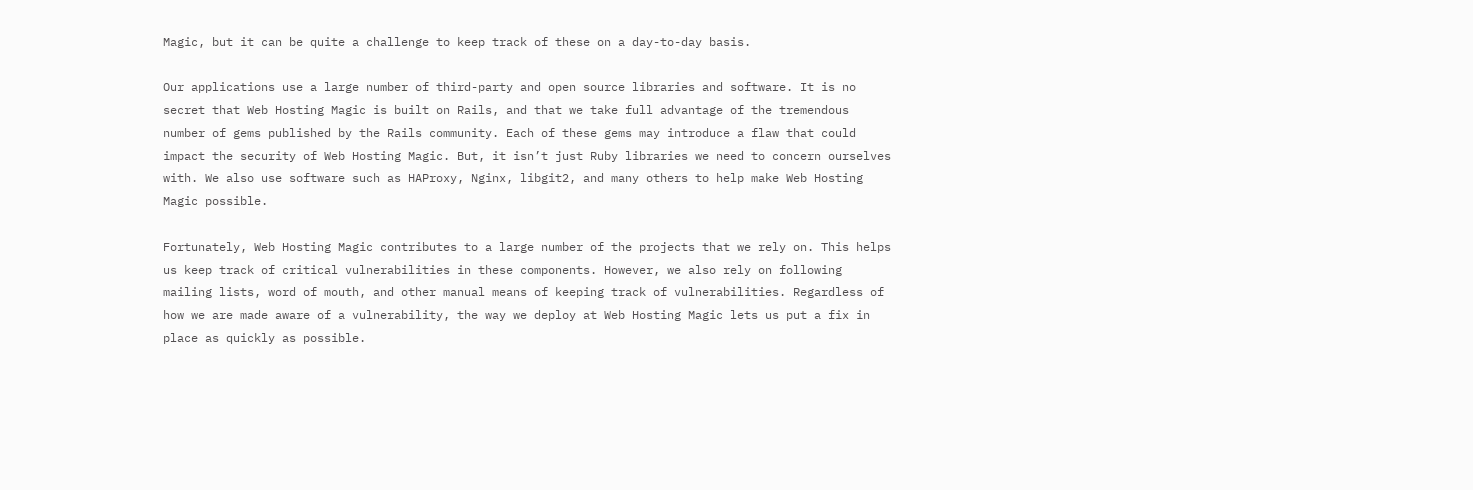Magic, but it can be quite a challenge to keep track of these on a day-to-day basis.

Our applications use a large number of third-party and open source libraries and software. It is no secret that Web Hosting Magic is built on Rails, and that we take full advantage of the tremendous number of gems published by the Rails community. Each of these gems may introduce a flaw that could impact the security of Web Hosting Magic. But, it isn’t just Ruby libraries we need to concern ourselves with. We also use software such as HAProxy, Nginx, libgit2, and many others to help make Web Hosting Magic possible.

Fortunately, Web Hosting Magic contributes to a large number of the projects that we rely on. This helps us keep track of critical vulnerabilities in these components. However, we also rely on following mailing lists, word of mouth, and other manual means of keeping track of vulnerabilities. Regardless of how we are made aware of a vulnerability, the way we deploy at Web Hosting Magic lets us put a fix in place as quickly as possible.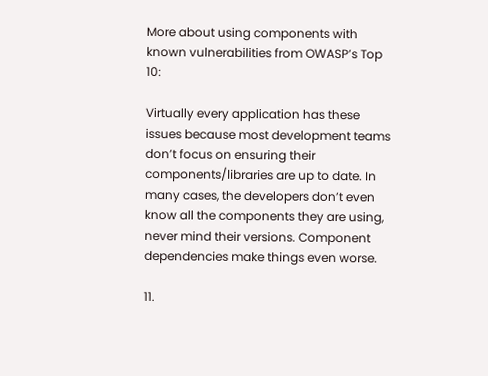More about using components with known vulnerabilities from OWASP’s Top 10:

Virtually every application has these issues because most development teams don’t focus on ensuring their components/libraries are up to date. In many cases, the developers don’t even know all the components they are using, never mind their versions. Component dependencies make things even worse.

11.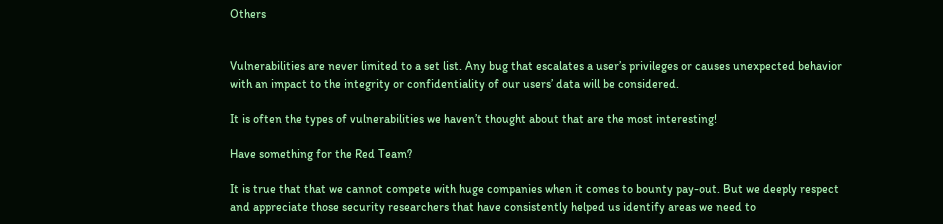Others


Vulnerabilities are never limited to a set list. Any bug that escalates a user’s privileges or causes unexpected behavior with an impact to the integrity or confidentiality of our users’ data will be considered.

It is often the types of vulnerabilities we haven’t thought about that are the most interesting!

Have something for the Red Team?

It is true that that we cannot compete with huge companies when it comes to bounty pay-out. But we deeply respect and appreciate those security researchers that have consistently helped us identify areas we need to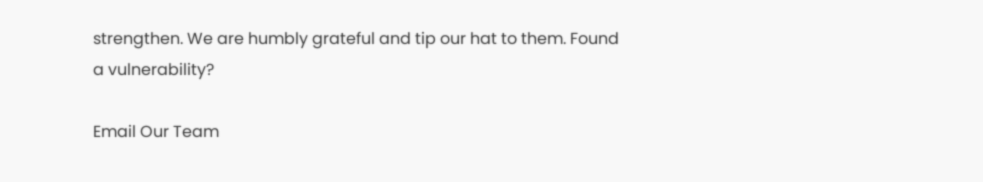strengthen. We are humbly grateful and tip our hat to them. Found a vulnerability?

Email Our Team